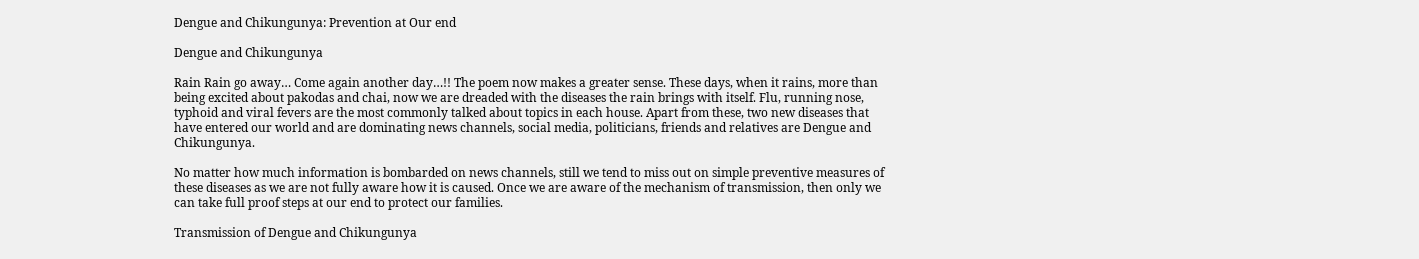Dengue and Chikungunya: Prevention at Our end

Dengue and Chikungunya

Rain Rain go away… Come again another day…!! The poem now makes a greater sense. These days, when it rains, more than being excited about pakodas and chai, now we are dreaded with the diseases the rain brings with itself. Flu, running nose, typhoid and viral fevers are the most commonly talked about topics in each house. Apart from these, two new diseases that have entered our world and are dominating news channels, social media, politicians, friends and relatives are Dengue and Chikungunya.

No matter how much information is bombarded on news channels, still we tend to miss out on simple preventive measures of these diseases as we are not fully aware how it is caused. Once we are aware of the mechanism of transmission, then only we can take full proof steps at our end to protect our families.

Transmission of Dengue and Chikungunya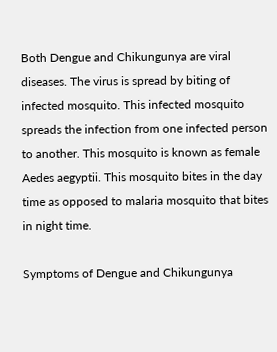Both Dengue and Chikungunya are viral diseases. The virus is spread by biting of infected mosquito. This infected mosquito spreads the infection from one infected person to another. This mosquito is known as female Aedes aegyptii. This mosquito bites in the day time as opposed to malaria mosquito that bites in night time.

Symptoms of Dengue and Chikungunya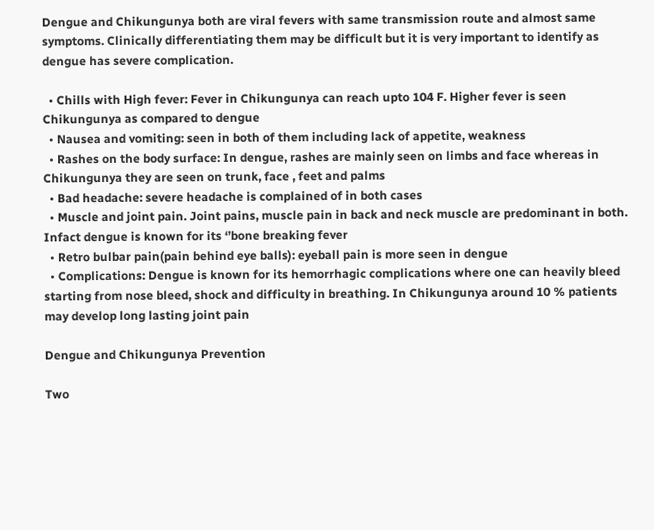Dengue and Chikungunya both are viral fevers with same transmission route and almost same symptoms. Clinically differentiating them may be difficult but it is very important to identify as dengue has severe complication.

  • Chills with High fever: Fever in Chikungunya can reach upto 104 F. Higher fever is seen Chikungunya as compared to dengue
  • Nausea and vomiting: seen in both of them including lack of appetite, weakness
  • Rashes on the body surface: In dengue, rashes are mainly seen on limbs and face whereas in Chikungunya they are seen on trunk, face , feet and palms
  • Bad headache: severe headache is complained of in both cases
  • Muscle and joint pain. Joint pains, muscle pain in back and neck muscle are predominant in both. Infact dengue is known for its ‘’bone breaking fever
  • Retro bulbar pain(pain behind eye balls): eyeball pain is more seen in dengue
  • Complications: Dengue is known for its hemorrhagic complications where one can heavily bleed starting from nose bleed, shock and difficulty in breathing. In Chikungunya around 10 % patients may develop long lasting joint pain

Dengue and Chikungunya Prevention

Two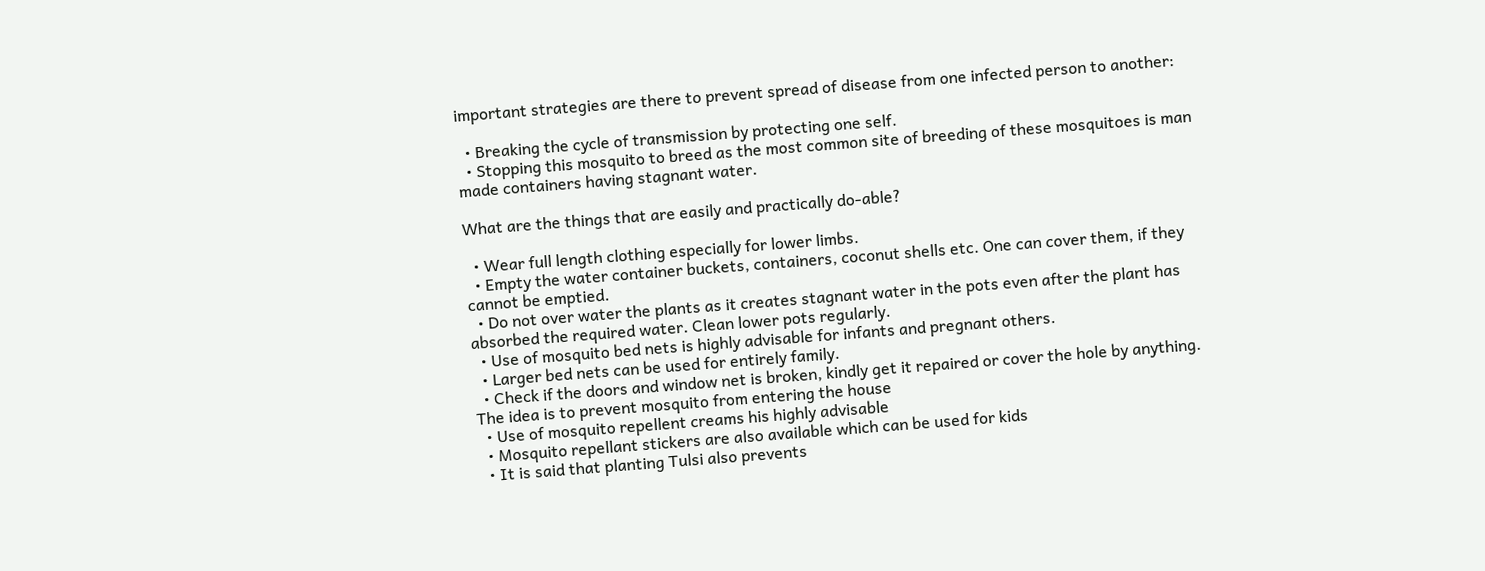important strategies are there to prevent spread of disease from one infected person to another:

  • Breaking the cycle of transmission by protecting one self.
  • Stopping this mosquito to breed as the most common site of breeding of these mosquitoes is man made containers having stagnant water.

What are the things that are easily and practically do-able?

  • Wear full length clothing especially for lower limbs.
  • Empty the water container buckets, containers, coconut shells etc. One can cover them, if they cannot be emptied.
  • Do not over water the plants as it creates stagnant water in the pots even after the plant has absorbed the required water. Clean lower pots regularly.
  • Use of mosquito bed nets is highly advisable for infants and pregnant others.
  • Larger bed nets can be used for entirely family.
  • Check if the doors and window net is broken, kindly get it repaired or cover the hole by anything. The idea is to prevent mosquito from entering the house
  • Use of mosquito repellent creams his highly advisable
  • Mosquito repellant stickers are also available which can be used for kids
  • It is said that planting Tulsi also prevents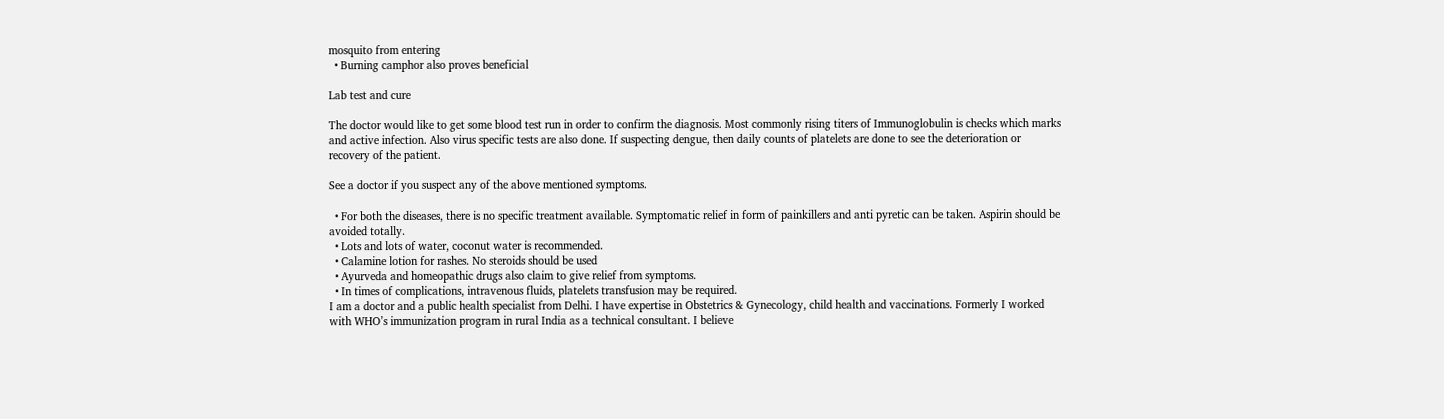mosquito from entering
  • Burning camphor also proves beneficial

Lab test and cure

The doctor would like to get some blood test run in order to confirm the diagnosis. Most commonly rising titers of Immunoglobulin is checks which marks and active infection. Also virus specific tests are also done. If suspecting dengue, then daily counts of platelets are done to see the deterioration or recovery of the patient.

See a doctor if you suspect any of the above mentioned symptoms.

  • For both the diseases, there is no specific treatment available. Symptomatic relief in form of painkillers and anti pyretic can be taken. Aspirin should be avoided totally.
  • Lots and lots of water, coconut water is recommended.
  • Calamine lotion for rashes. No steroids should be used
  • Ayurveda and homeopathic drugs also claim to give relief from symptoms.
  • In times of complications, intravenous fluids, platelets transfusion may be required.
I am a doctor and a public health specialist from Delhi. I have expertise in Obstetrics & Gynecology, child health and vaccinations. Formerly I worked with WHO’s immunization program in rural India as a technical consultant. I believe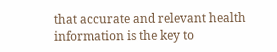that accurate and relevant health information is the key to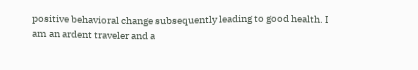positive behavioral change subsequently leading to good health. I am an ardent traveler and a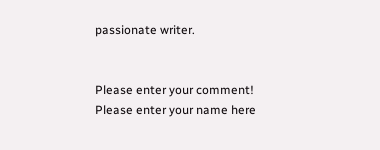passionate writer.


Please enter your comment!
Please enter your name here